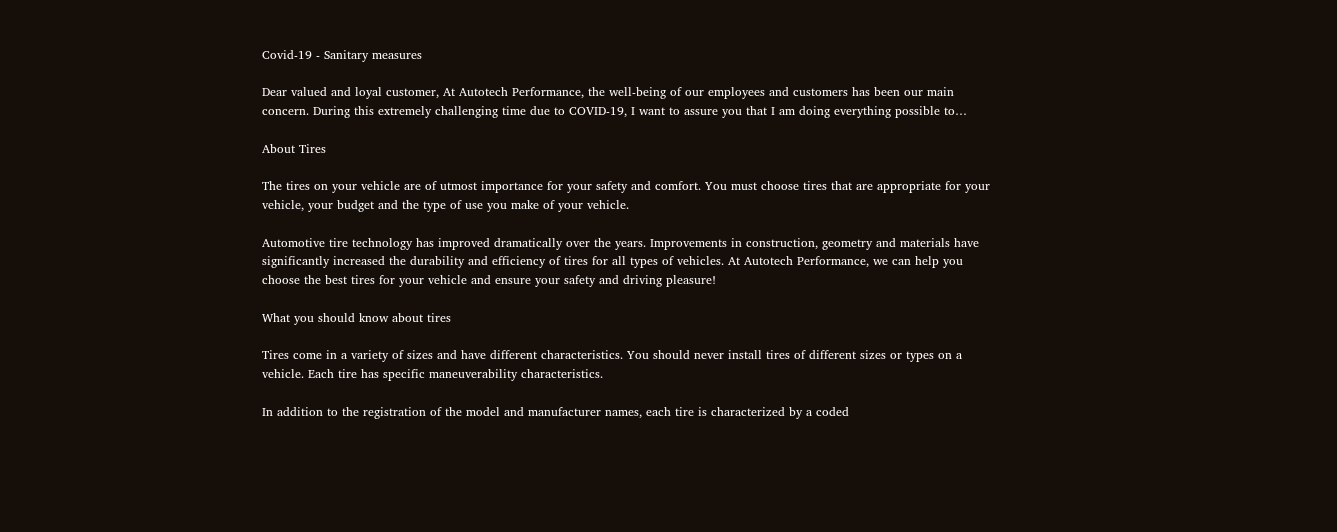Covid-19 - Sanitary measures

Dear valued and loyal customer, At Autotech Performance, the well-being of our employees and customers has been our main concern. During this extremely challenging time due to COVID-19, I want to assure you that I am doing everything possible to…

About Tires

The tires on your vehicle are of utmost importance for your safety and comfort. You must choose tires that are appropriate for your vehicle, your budget and the type of use you make of your vehicle.

Automotive tire technology has improved dramatically over the years. Improvements in construction, geometry and materials have significantly increased the durability and efficiency of tires for all types of vehicles. At Autotech Performance, we can help you choose the best tires for your vehicle and ensure your safety and driving pleasure!

What you should know about tires

Tires come in a variety of sizes and have different characteristics. You should never install tires of different sizes or types on a vehicle. Each tire has specific maneuverability characteristics.

In addition to the registration of the model and manufacturer names, each tire is characterized by a coded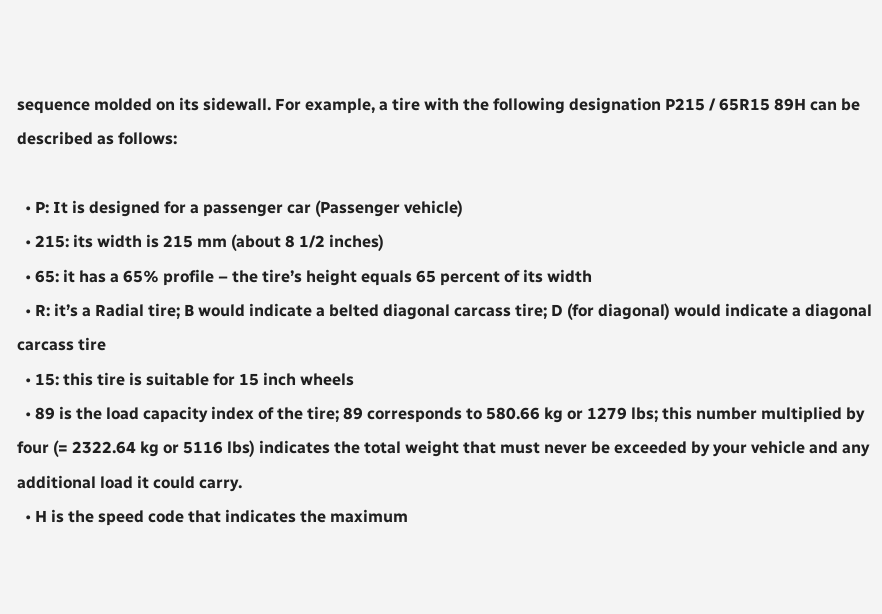sequence molded on its sidewall. For example, a tire with the following designation P215 / 65R15 89H can be described as follows:

  • P: It is designed for a passenger car (Passenger vehicle)
  • 215: its width is 215 mm (about 8 1/2 inches)
  • 65: it has a 65% profile – the tire’s height equals 65 percent of its width
  • R: it’s a Radial tire; B would indicate a belted diagonal carcass tire; D (for diagonal) would indicate a diagonal carcass tire
  • 15: this tire is suitable for 15 inch wheels
  • 89 is the load capacity index of the tire; 89 corresponds to 580.66 kg or 1279 lbs; this number multiplied by four (= 2322.64 kg or 5116 lbs) indicates the total weight that must never be exceeded by your vehicle and any additional load it could carry.
  • H is the speed code that indicates the maximum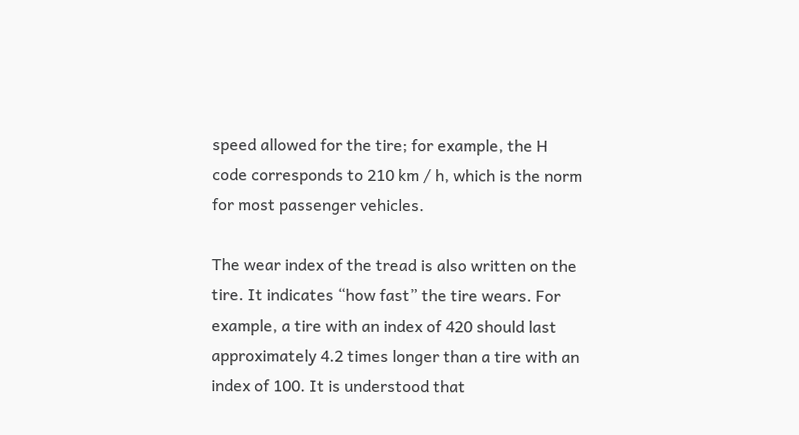speed allowed for the tire; for example, the H code corresponds to 210 km / h, which is the norm for most passenger vehicles.

The wear index of the tread is also written on the tire. It indicates “how fast” the tire wears. For example, a tire with an index of 420 should last approximately 4.2 times longer than a tire with an index of 100. It is understood that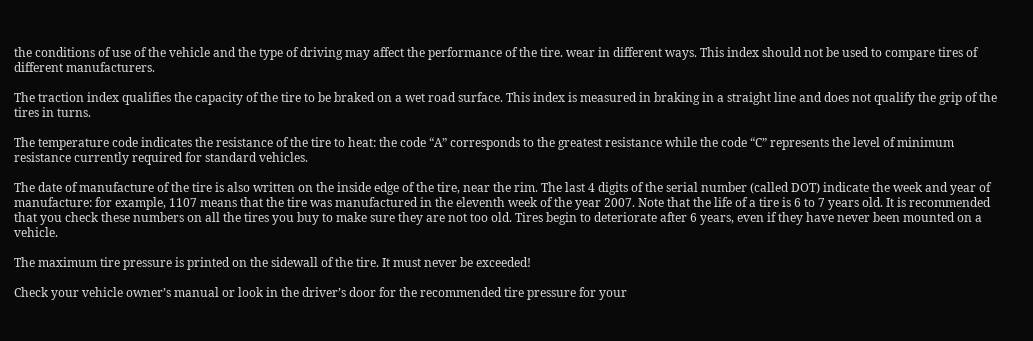the conditions of use of the vehicle and the type of driving may affect the performance of the tire. wear in different ways. This index should not be used to compare tires of different manufacturers.

The traction index qualifies the capacity of the tire to be braked on a wet road surface. This index is measured in braking in a straight line and does not qualify the grip of the tires in turns.

The temperature code indicates the resistance of the tire to heat: the code “A” corresponds to the greatest resistance while the code “C” represents the level of minimum resistance currently required for standard vehicles.

The date of manufacture of the tire is also written on the inside edge of the tire, near the rim. The last 4 digits of the serial number (called DOT) indicate the week and year of manufacture: for example, 1107 means that the tire was manufactured in the eleventh week of the year 2007. Note that the life of a tire is 6 to 7 years old. It is recommended that you check these numbers on all the tires you buy to make sure they are not too old. Tires begin to deteriorate after 6 years, even if they have never been mounted on a vehicle.

The maximum tire pressure is printed on the sidewall of the tire. It must never be exceeded!

Check your vehicle owner’s manual or look in the driver’s door for the recommended tire pressure for your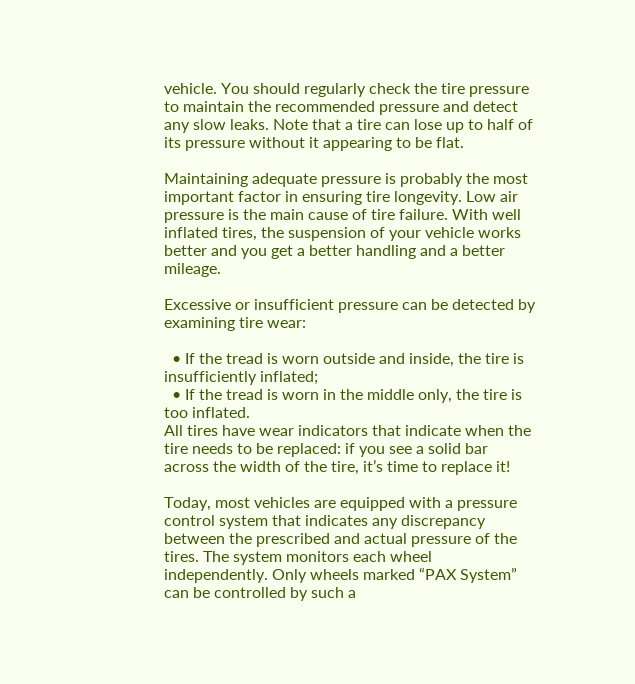vehicle. You should regularly check the tire pressure to maintain the recommended pressure and detect any slow leaks. Note that a tire can lose up to half of its pressure without it appearing to be flat.

Maintaining adequate pressure is probably the most important factor in ensuring tire longevity. Low air pressure is the main cause of tire failure. With well inflated tires, the suspension of your vehicle works better and you get a better handling and a better mileage.

Excessive or insufficient pressure can be detected by examining tire wear:

  • If the tread is worn outside and inside, the tire is insufficiently inflated;
  • If the tread is worn in the middle only, the tire is too inflated.
All tires have wear indicators that indicate when the tire needs to be replaced: if you see a solid bar across the width of the tire, it’s time to replace it!

Today, most vehicles are equipped with a pressure control system that indicates any discrepancy between the prescribed and actual pressure of the tires. The system monitors each wheel independently. Only wheels marked “PAX System” can be controlled by such a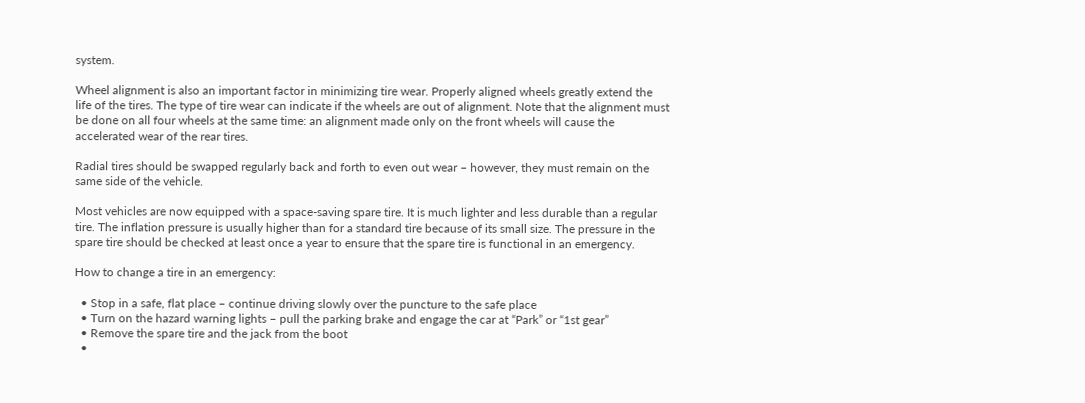system.

Wheel alignment is also an important factor in minimizing tire wear. Properly aligned wheels greatly extend the life of the tires. The type of tire wear can indicate if the wheels are out of alignment. Note that the alignment must be done on all four wheels at the same time: an alignment made only on the front wheels will cause the accelerated wear of the rear tires.

Radial tires should be swapped regularly back and forth to even out wear – however, they must remain on the same side of the vehicle.

Most vehicles are now equipped with a space-saving spare tire. It is much lighter and less durable than a regular tire. The inflation pressure is usually higher than for a standard tire because of its small size. The pressure in the spare tire should be checked at least once a year to ensure that the spare tire is functional in an emergency.

How to change a tire in an emergency:

  • Stop in a safe, flat place – continue driving slowly over the puncture to the safe place
  • Turn on the hazard warning lights – pull the parking brake and engage the car at “Park” or “1st gear”
  • Remove the spare tire and the jack from the boot
  •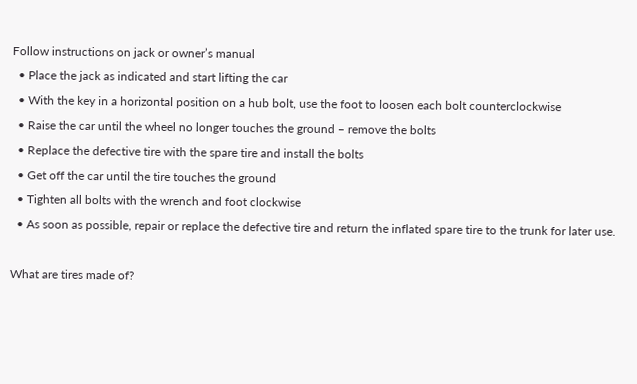Follow instructions on jack or owner’s manual
  • Place the jack as indicated and start lifting the car
  • With the key in a horizontal position on a hub bolt, use the foot to loosen each bolt counterclockwise
  • Raise the car until the wheel no longer touches the ground – remove the bolts
  • Replace the defective tire with the spare tire and install the bolts
  • Get off the car until the tire touches the ground
  • Tighten all bolts with the wrench and foot clockwise
  • As soon as possible, repair or replace the defective tire and return the inflated spare tire to the trunk for later use.

What are tires made of?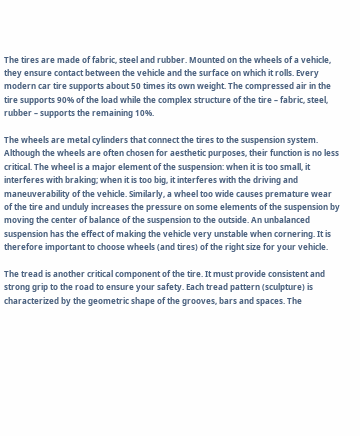The tires are made of fabric, steel and rubber. Mounted on the wheels of a vehicle, they ensure contact between the vehicle and the surface on which it rolls. Every modern car tire supports about 50 times its own weight. The compressed air in the tire supports 90% of the load while the complex structure of the tire – fabric, steel, rubber – supports the remaining 10%.

The wheels are metal cylinders that connect the tires to the suspension system. Although the wheels are often chosen for aesthetic purposes, their function is no less critical. The wheel is a major element of the suspension: when it is too small, it interferes with braking; when it is too big, it interferes with the driving and maneuverability of the vehicle. Similarly, a wheel too wide causes premature wear of the tire and unduly increases the pressure on some elements of the suspension by moving the center of balance of the suspension to the outside. An unbalanced suspension has the effect of making the vehicle very unstable when cornering. It is therefore important to choose wheels (and tires) of the right size for your vehicle.

The tread is another critical component of the tire. It must provide consistent and strong grip to the road to ensure your safety. Each tread pattern (sculpture) is characterized by the geometric shape of the grooves, bars and spaces. The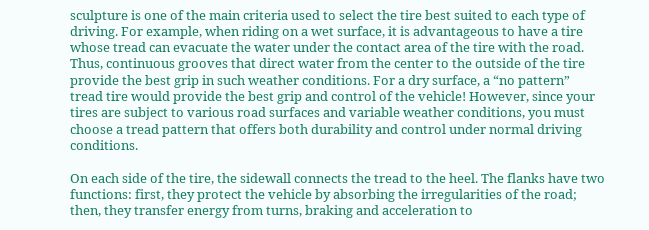sculpture is one of the main criteria used to select the tire best suited to each type of driving. For example, when riding on a wet surface, it is advantageous to have a tire whose tread can evacuate the water under the contact area of the tire with the road. Thus, continuous grooves that direct water from the center to the outside of the tire provide the best grip in such weather conditions. For a dry surface, a “no pattern” tread tire would provide the best grip and control of the vehicle! However, since your tires are subject to various road surfaces and variable weather conditions, you must choose a tread pattern that offers both durability and control under normal driving conditions.

On each side of the tire, the sidewall connects the tread to the heel. The flanks have two functions: first, they protect the vehicle by absorbing the irregularities of the road; then, they transfer energy from turns, braking and acceleration to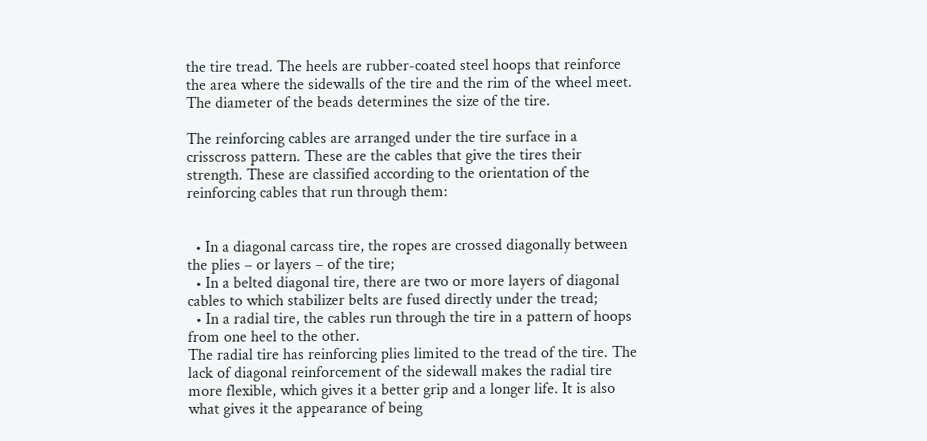the tire tread. The heels are rubber-coated steel hoops that reinforce the area where the sidewalls of the tire and the rim of the wheel meet. The diameter of the beads determines the size of the tire.

The reinforcing cables are arranged under the tire surface in a crisscross pattern. These are the cables that give the tires their strength. These are classified according to the orientation of the reinforcing cables that run through them:


  • In a diagonal carcass tire, the ropes are crossed diagonally between the plies – or layers – of the tire;
  • In a belted diagonal tire, there are two or more layers of diagonal cables to which stabilizer belts are fused directly under the tread;
  • In a radial tire, the cables run through the tire in a pattern of hoops from one heel to the other.
The radial tire has reinforcing plies limited to the tread of the tire. The lack of diagonal reinforcement of the sidewall makes the radial tire more flexible, which gives it a better grip and a longer life. It is also what gives it the appearance of being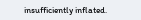insufficiently inflated.